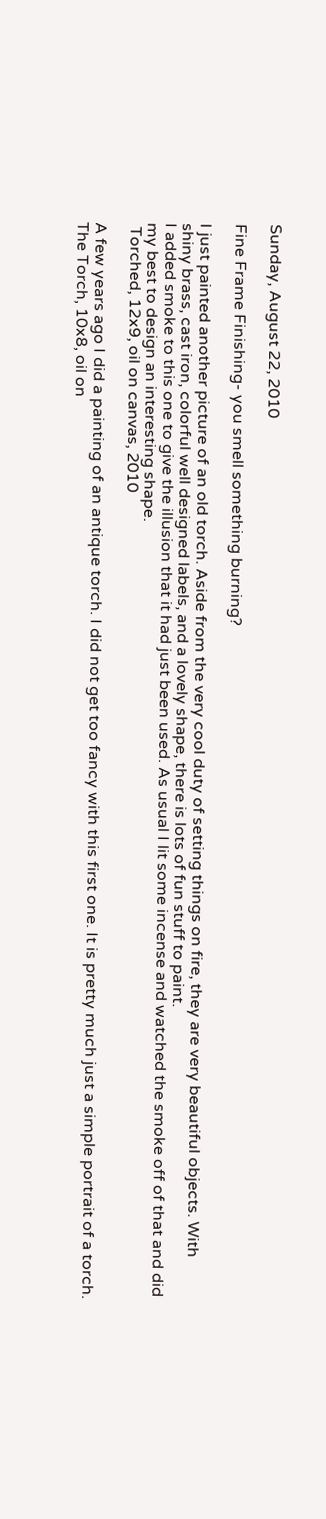Sunday, August 22, 2010

Fine Frame Finishing- you smell something burning?

I just painted another picture of an old torch. Aside from the very cool duty of setting things on fire, they are very beautiful objects. With shiny brass, cast iron, colorful well designed labels, and a lovely shape, there is lots of fun stuff to paint.
I added smoke to this one to give the illusion that it had just been used. As usual I lit some incense and watched the smoke off of that and did my best to design an interesting shape.
 Torched, 12x9, oil on canvas, 2010

A few years ago I did a painting of an antique torch. I did not get too fancy with this first one. It is pretty much just a simple portrait of a torch.
The Torch, 10x8, oil on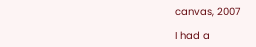canvas, 2007

I had a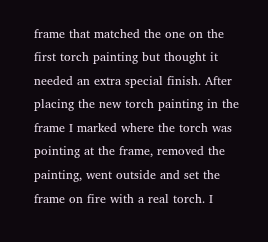frame that matched the one on the first torch painting but thought it needed an extra special finish. After placing the new torch painting in the frame I marked where the torch was pointing at the frame, removed the painting, went outside and set the frame on fire with a real torch. I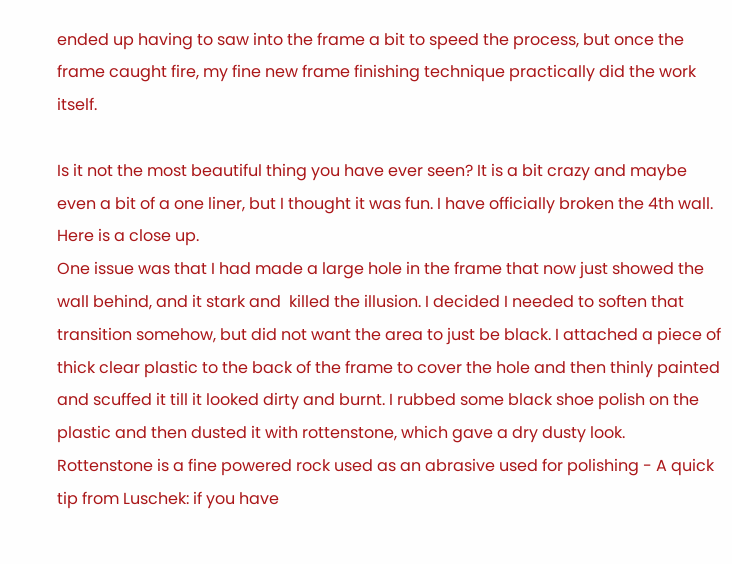ended up having to saw into the frame a bit to speed the process, but once the frame caught fire, my fine new frame finishing technique practically did the work itself.

Is it not the most beautiful thing you have ever seen? It is a bit crazy and maybe even a bit of a one liner, but I thought it was fun. I have officially broken the 4th wall.
Here is a close up.
One issue was that I had made a large hole in the frame that now just showed the wall behind, and it stark and  killed the illusion. I decided I needed to soften that transition somehow, but did not want the area to just be black. I attached a piece of thick clear plastic to the back of the frame to cover the hole and then thinly painted and scuffed it till it looked dirty and burnt. I rubbed some black shoe polish on the plastic and then dusted it with rottenstone, which gave a dry dusty look.
Rottenstone is a fine powered rock used as an abrasive used for polishing - A quick tip from Luschek: if you have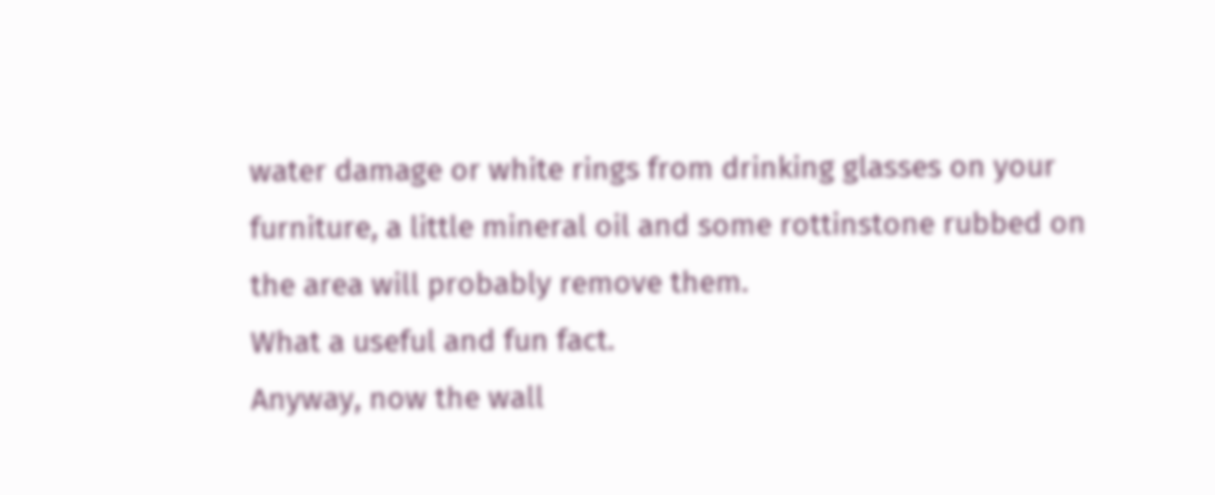water damage or white rings from drinking glasses on your furniture, a little mineral oil and some rottinstone rubbed on the area will probably remove them.
What a useful and fun fact.
Anyway, now the wall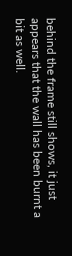behind the frame still shows, it just appears that the wall has been burnt a bit as well.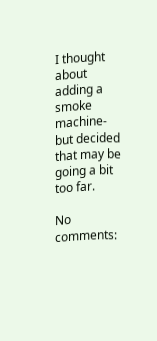I thought about adding a smoke machine- but decided that may be going a bit too far.

No comments: